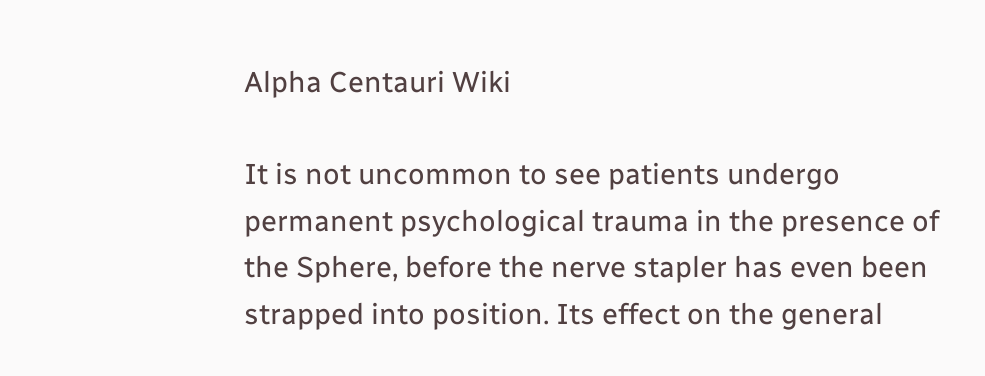Alpha Centauri Wiki

It is not uncommon to see patients undergo permanent psychological trauma in the presence of the Sphere, before the nerve stapler has even been strapped into position. Its effect on the general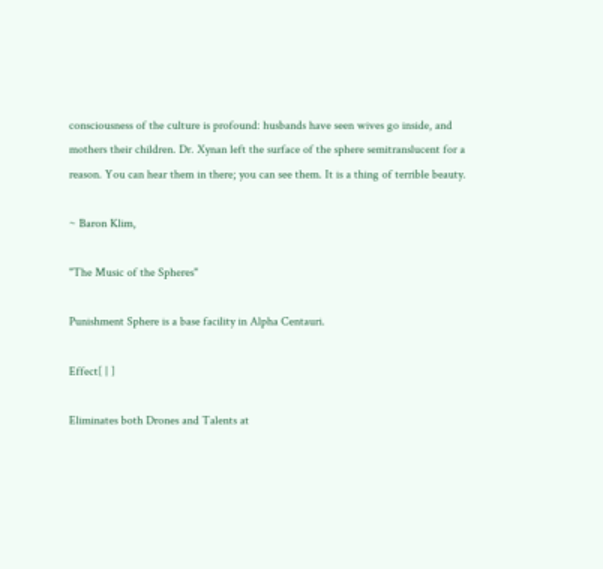consciousness of the culture is profound: husbands have seen wives go inside, and mothers their children. Dr. Xynan left the surface of the sphere semitranslucent for a reason. You can hear them in there; you can see them. It is a thing of terrible beauty.

~ Baron Klim,

"The Music of the Spheres"

Punishment Sphere is a base facility in Alpha Centauri.

Effect[ | ]

Eliminates both Drones and Talents at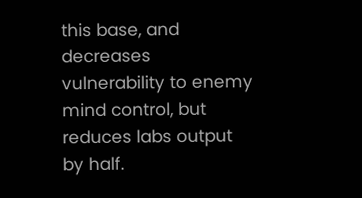this base, and decreases vulnerability to enemy mind control, but reduces labs output by half.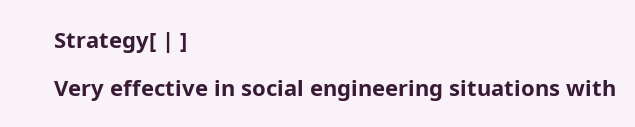Strategy[ | ]

Very effective in social engineering situations with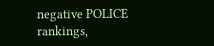negative POLICE rankings,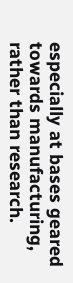especially at bases geared towards manufacturing, rather than research.